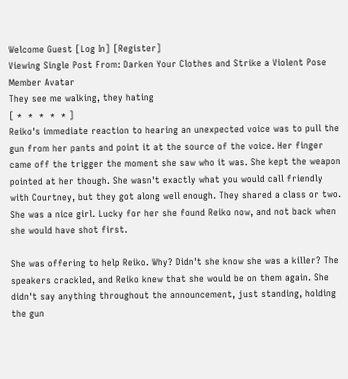Welcome Guest [Log In] [Register]
Viewing Single Post From: Darken Your Clothes and Strike a Violent Pose
Member Avatar
They see me walking, they hating
[ *  *  *  *  * ]
Reiko's immediate reaction to hearing an unexpected voice was to pull the gun from her pants and point it at the source of the voice. Her finger came off the trigger the moment she saw who it was. She kept the weapon pointed at her though. She wasn't exactly what you would call friendly with Courtney, but they got along well enough. They shared a class or two. She was a nice girl. Lucky for her she found Reiko now, and not back when she would have shot first.

She was offering to help Reiko. Why? Didn't she know she was a killer? The speakers crackled, and Reiko knew that she would be on them again. She didn't say anything throughout the announcement, just standing, holding the gun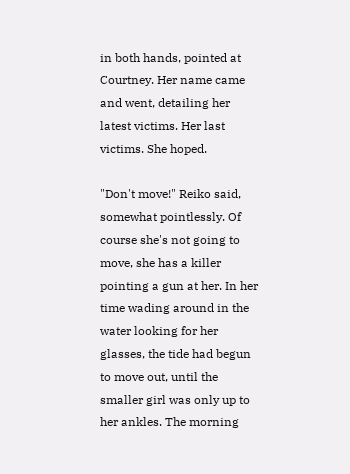in both hands, pointed at Courtney. Her name came and went, detailing her latest victims. Her last victims. She hoped.

"Don't move!" Reiko said, somewhat pointlessly. Of course she's not going to move, she has a killer pointing a gun at her. In her time wading around in the water looking for her glasses, the tide had begun to move out, until the smaller girl was only up to her ankles. The morning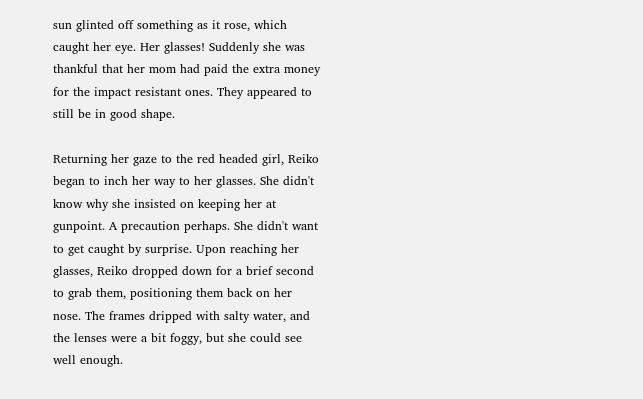sun glinted off something as it rose, which caught her eye. Her glasses! Suddenly she was thankful that her mom had paid the extra money for the impact resistant ones. They appeared to still be in good shape.

Returning her gaze to the red headed girl, Reiko began to inch her way to her glasses. She didn't know why she insisted on keeping her at gunpoint. A precaution perhaps. She didn't want to get caught by surprise. Upon reaching her glasses, Reiko dropped down for a brief second to grab them, positioning them back on her nose. The frames dripped with salty water, and the lenses were a bit foggy, but she could see well enough.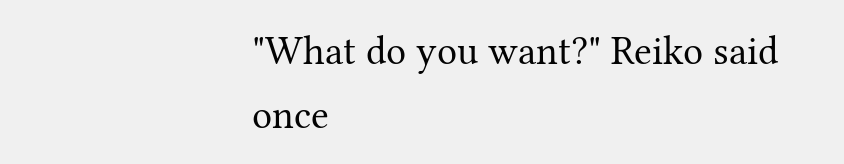"What do you want?" Reiko said once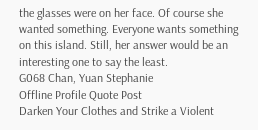the glasses were on her face. Of course she wanted something. Everyone wants something on this island. Still, her answer would be an interesting one to say the least.
G068 Chan, Yuan Stephanie
Offline Profile Quote Post
Darken Your Clothes and Strike a Violent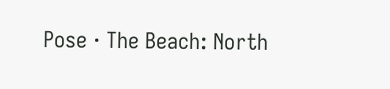Pose · The Beach: North